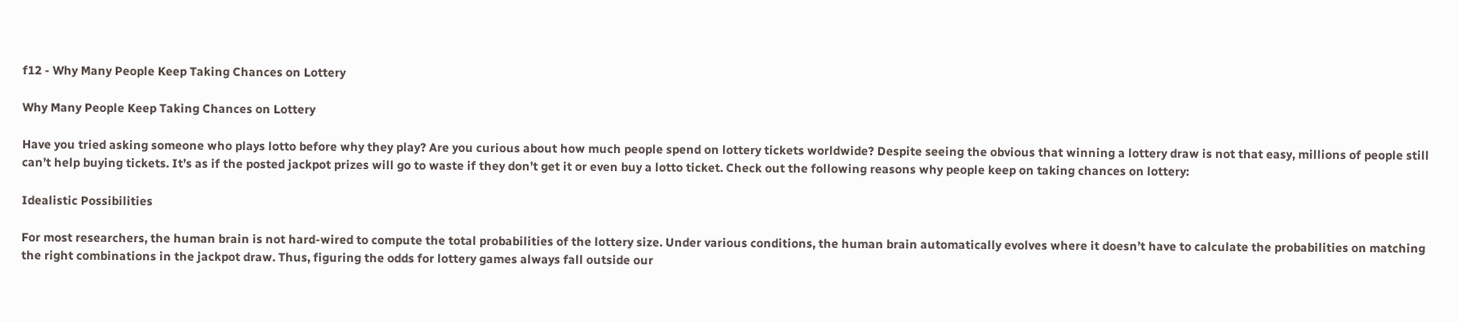f12 - Why Many People Keep Taking Chances on Lottery

Why Many People Keep Taking Chances on Lottery

Have you tried asking someone who plays lotto before why they play? Are you curious about how much people spend on lottery tickets worldwide? Despite seeing the obvious that winning a lottery draw is not that easy, millions of people still can’t help buying tickets. It’s as if the posted jackpot prizes will go to waste if they don’t get it or even buy a lotto ticket. Check out the following reasons why people keep on taking chances on lottery:

Idealistic Possibilities

For most researchers, the human brain is not hard-wired to compute the total probabilities of the lottery size. Under various conditions, the human brain automatically evolves where it doesn’t have to calculate the probabilities on matching the right combinations in the jackpot draw. Thus, figuring the odds for lottery games always fall outside our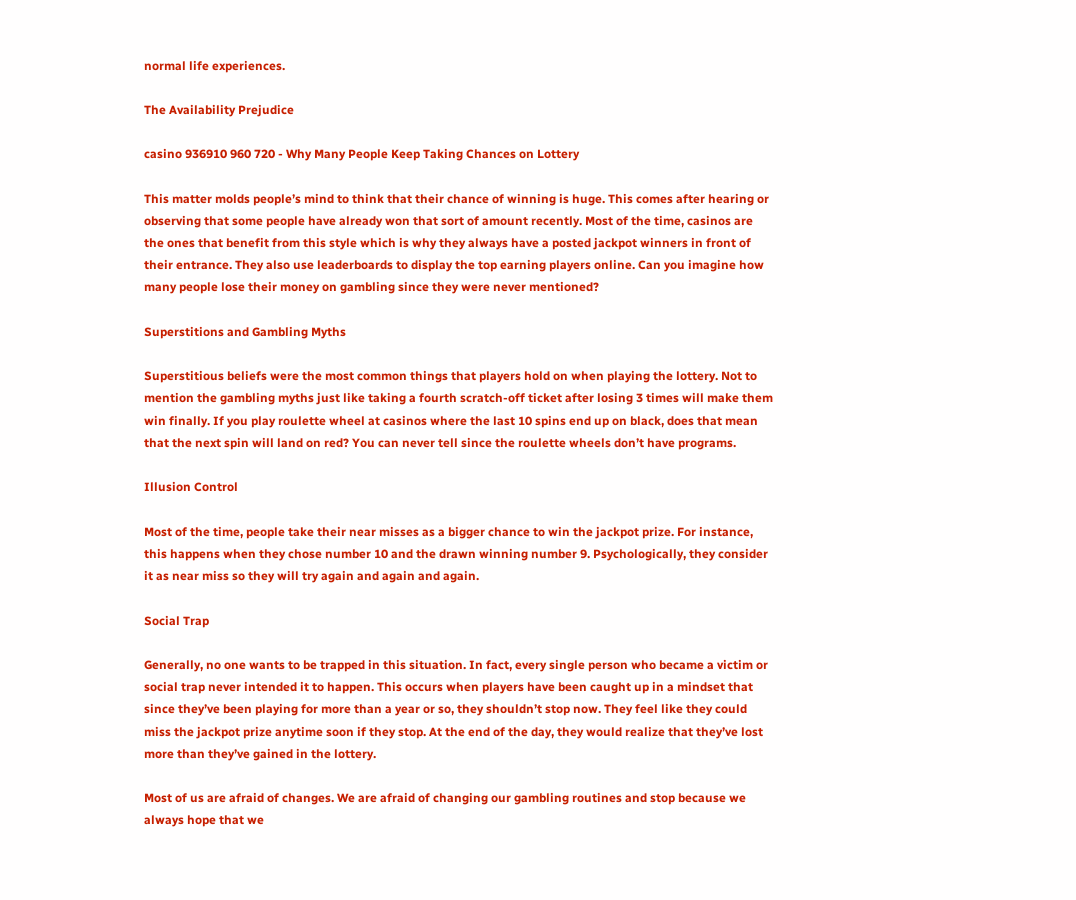normal life experiences.

The Availability Prejudice

casino 936910 960 720 - Why Many People Keep Taking Chances on Lottery

This matter molds people’s mind to think that their chance of winning is huge. This comes after hearing or observing that some people have already won that sort of amount recently. Most of the time, casinos are the ones that benefit from this style which is why they always have a posted jackpot winners in front of their entrance. They also use leaderboards to display the top earning players online. Can you imagine how many people lose their money on gambling since they were never mentioned?

Superstitions and Gambling Myths

Superstitious beliefs were the most common things that players hold on when playing the lottery. Not to mention the gambling myths just like taking a fourth scratch-off ticket after losing 3 times will make them win finally. If you play roulette wheel at casinos where the last 10 spins end up on black, does that mean that the next spin will land on red? You can never tell since the roulette wheels don’t have programs.

Illusion Control

Most of the time, people take their near misses as a bigger chance to win the jackpot prize. For instance, this happens when they chose number 10 and the drawn winning number 9. Psychologically, they consider it as near miss so they will try again and again and again.

Social Trap

Generally, no one wants to be trapped in this situation. In fact, every single person who became a victim or social trap never intended it to happen. This occurs when players have been caught up in a mindset that since they’ve been playing for more than a year or so, they shouldn’t stop now. They feel like they could miss the jackpot prize anytime soon if they stop. At the end of the day, they would realize that they’ve lost more than they’ve gained in the lottery.

Most of us are afraid of changes. We are afraid of changing our gambling routines and stop because we always hope that we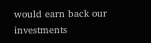would earn back our investments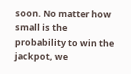soon. No matter how small is the probability to win the jackpot, we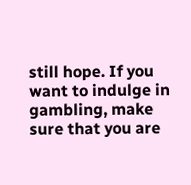still hope. If you want to indulge in gambling, make sure that you are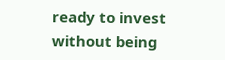ready to invest without being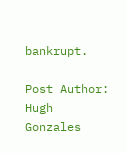bankrupt.

Post Author: Hugh Gonzales